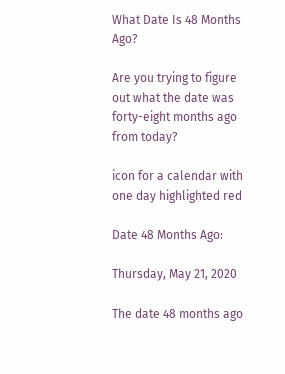What Date Is 48 Months Ago?

Are you trying to figure out what the date was forty-eight months ago from today?

icon for a calendar with one day highlighted red

Date 48 Months Ago:

Thursday, May 21, 2020

The date 48 months ago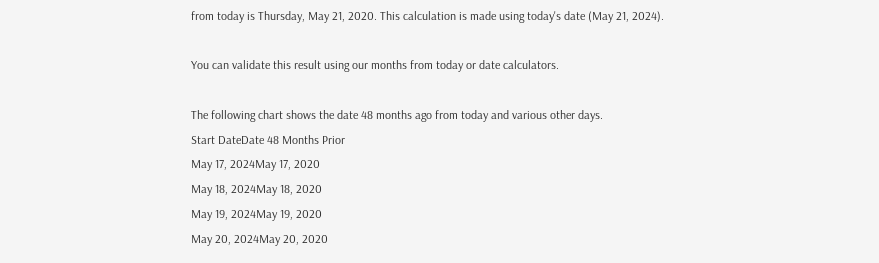from today is Thursday, May 21, 2020. This calculation is made using today's date (May 21, 2024).

You can validate this result using our months from today or date calculators.

The following chart shows the date 48 months ago from today and various other days.
Start DateDate 48 Months Prior
May 17, 2024May 17, 2020
May 18, 2024May 18, 2020
May 19, 2024May 19, 2020
May 20, 2024May 20, 2020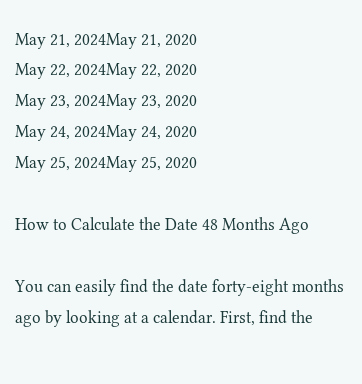May 21, 2024May 21, 2020
May 22, 2024May 22, 2020
May 23, 2024May 23, 2020
May 24, 2024May 24, 2020
May 25, 2024May 25, 2020

How to Calculate the Date 48 Months Ago

You can easily find the date forty-eight months ago by looking at a calendar. First, find the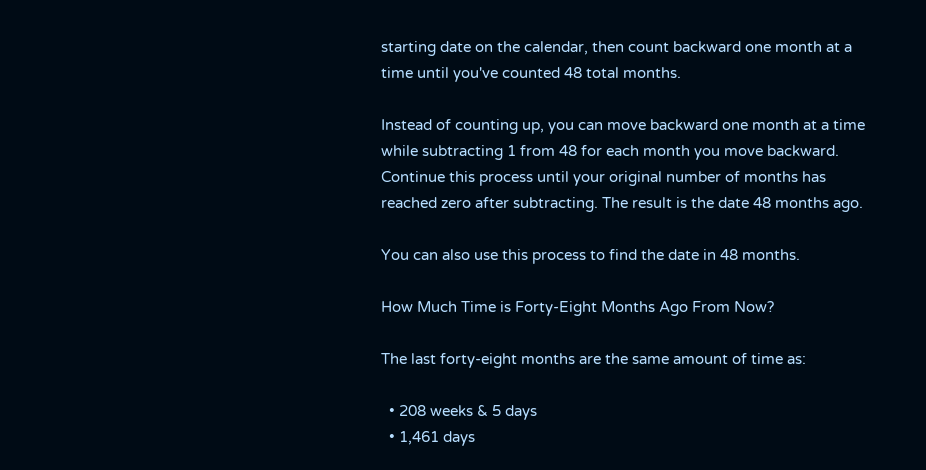starting date on the calendar, then count backward one month at a time until you've counted 48 total months.

Instead of counting up, you can move backward one month at a time while subtracting 1 from 48 for each month you move backward. Continue this process until your original number of months has reached zero after subtracting. The result is the date 48 months ago.

You can also use this process to find the date in 48 months.

How Much Time is Forty-Eight Months Ago From Now?

The last forty-eight months are the same amount of time as:

  • 208 weeks & 5 days
  • 1,461 days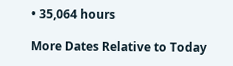• 35,064 hours

More Dates Relative to Today